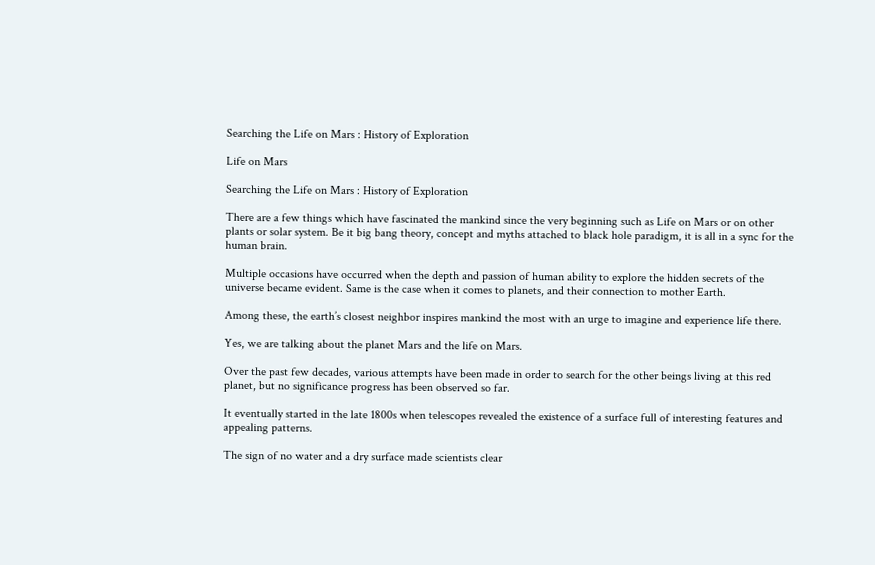Searching the Life on Mars : History of Exploration

Life on Mars

Searching the Life on Mars : History of Exploration

There are a few things which have fascinated the mankind since the very beginning such as Life on Mars or on other plants or solar system. Be it big bang theory, concept and myths attached to black hole paradigm, it is all in a sync for the human brain.

Multiple occasions have occurred when the depth and passion of human ability to explore the hidden secrets of the universe became evident. Same is the case when it comes to planets, and their connection to mother Earth.

Among these, the earth’s closest neighbor inspires mankind the most with an urge to imagine and experience life there.

Yes, we are talking about the planet Mars and the life on Mars.

Over the past few decades, various attempts have been made in order to search for the other beings living at this red planet, but no significance progress has been observed so far.

It eventually started in the late 1800s when telescopes revealed the existence of a surface full of interesting features and appealing patterns.

The sign of no water and a dry surface made scientists clear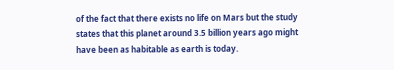of the fact that there exists no life on Mars but the study states that this planet around 3.5 billion years ago might have been as habitable as earth is today.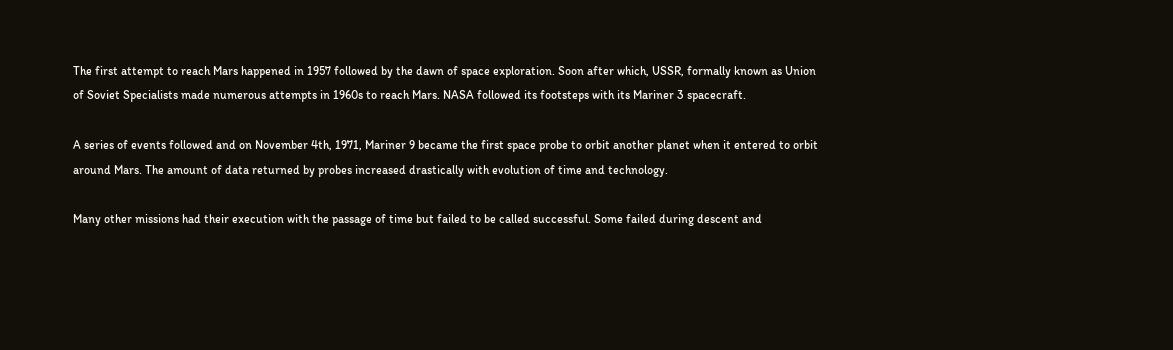The first attempt to reach Mars happened in 1957 followed by the dawn of space exploration. Soon after which, USSR, formally known as Union of Soviet Specialists made numerous attempts in 1960s to reach Mars. NASA followed its footsteps with its Mariner 3 spacecraft.

A series of events followed and on November 4th, 1971, Mariner 9 became the first space probe to orbit another planet when it entered to orbit around Mars. The amount of data returned by probes increased drastically with evolution of time and technology.

Many other missions had their execution with the passage of time but failed to be called successful. Some failed during descent and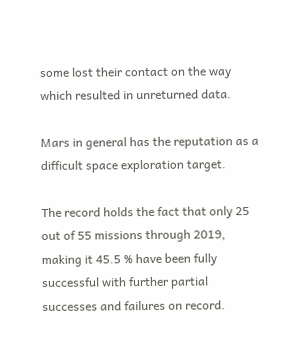some lost their contact on the way which resulted in unreturned data.

Mars in general has the reputation as a difficult space exploration target.

The record holds the fact that only 25 out of 55 missions through 2019, making it 45.5 % have been fully successful with further partial successes and failures on record.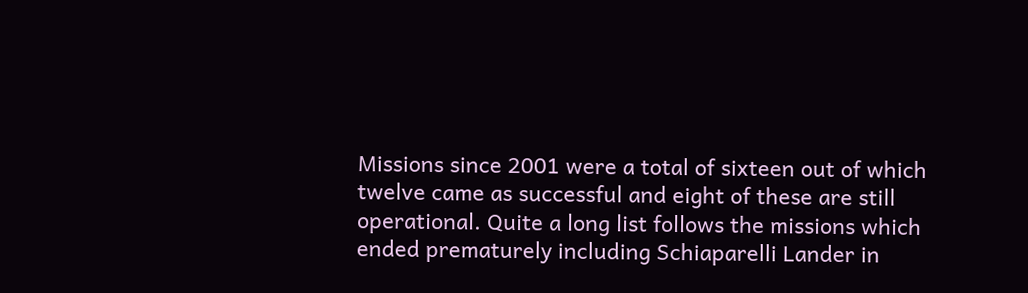Missions since 2001 were a total of sixteen out of which twelve came as successful and eight of these are still operational. Quite a long list follows the missions which ended prematurely including Schiaparelli Lander in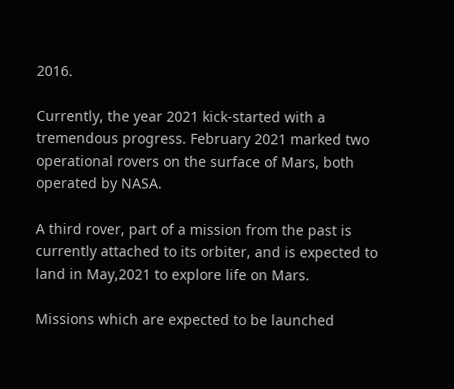2016.

Currently, the year 2021 kick-started with a tremendous progress. February 2021 marked two operational rovers on the surface of Mars, both operated by NASA.

A third rover, part of a mission from the past is currently attached to its orbiter, and is expected to land in May,2021 to explore life on Mars.

Missions which are expected to be launched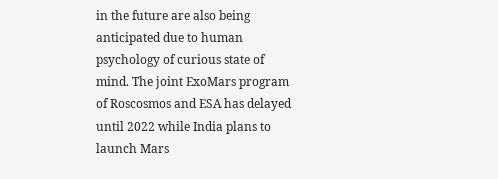in the future are also being anticipated due to human psychology of curious state of mind. The joint ExoMars program of Roscosmos and ESA has delayed until 2022 while India plans to launch Mars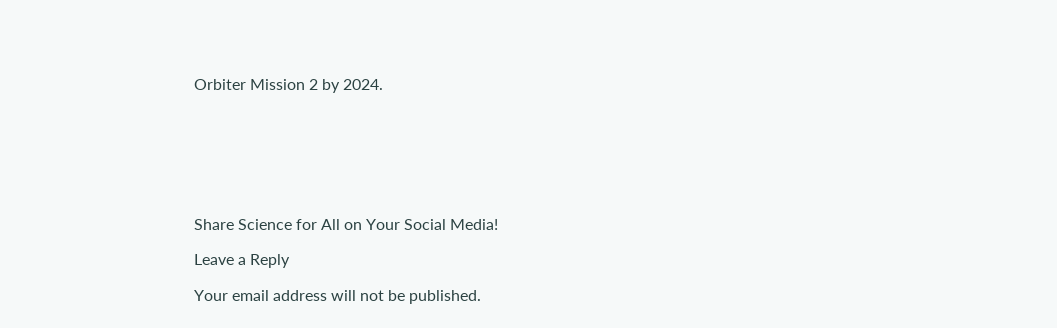Orbiter Mission 2 by 2024.







Share Science for All on Your Social Media!

Leave a Reply

Your email address will not be published.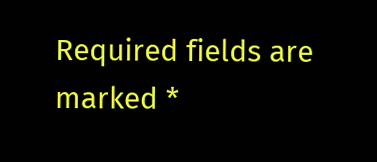Required fields are marked *